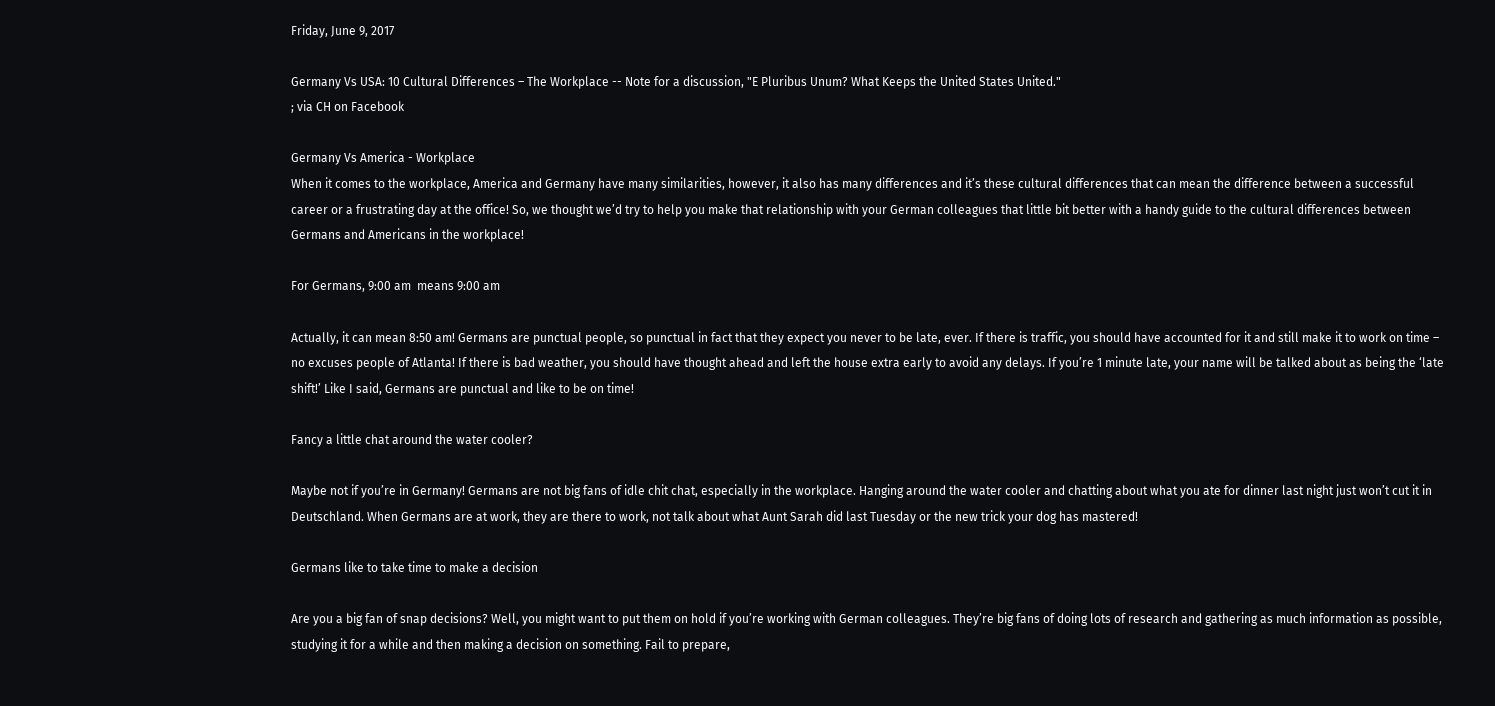Friday, June 9, 2017

Germany Vs USA: 10 Cultural Differences – The Workplace -- Note for a discussion, "E Pluribus Unum? What Keeps the United States United."
; via CH on Facebook

Germany Vs America - Workplace
When it comes to the workplace, America and Germany have many similarities, however, it also has many differences and it’s these cultural differences that can mean the difference between a successful career or a frustrating day at the office! So, we thought we’d try to help you make that relationship with your German colleagues that little bit better with a handy guide to the cultural differences between Germans and Americans in the workplace!

For Germans, 9:00 am  means 9:00 am

Actually, it can mean 8:50 am! Germans are punctual people, so punctual in fact that they expect you never to be late, ever. If there is traffic, you should have accounted for it and still make it to work on time – no excuses people of Atlanta! If there is bad weather, you should have thought ahead and left the house extra early to avoid any delays. If you’re 1 minute late, your name will be talked about as being the ‘late shift!’ Like I said, Germans are punctual and like to be on time!

Fancy a little chat around the water cooler?

Maybe not if you’re in Germany! Germans are not big fans of idle chit chat, especially in the workplace. Hanging around the water cooler and chatting about what you ate for dinner last night just won’t cut it in Deutschland. When Germans are at work, they are there to work, not talk about what Aunt Sarah did last Tuesday or the new trick your dog has mastered!

Germans like to take time to make a decision

Are you a big fan of snap decisions? Well, you might want to put them on hold if you’re working with German colleagues. They’re big fans of doing lots of research and gathering as much information as possible, studying it for a while and then making a decision on something. Fail to prepare,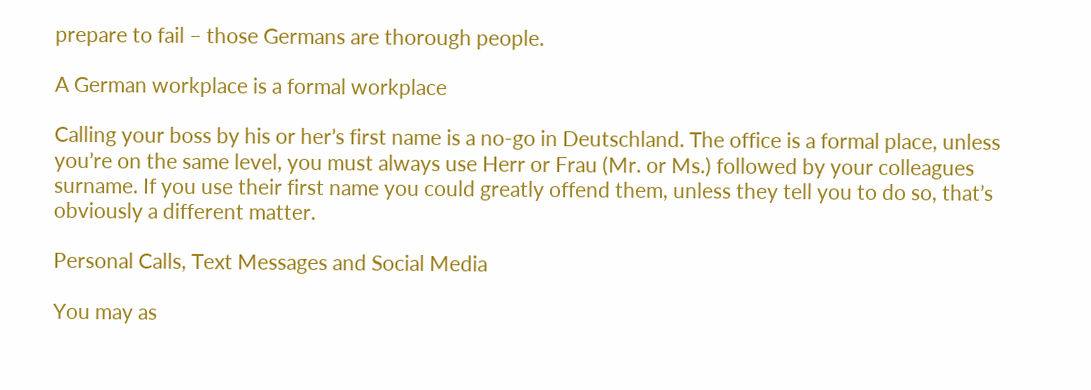prepare to fail – those Germans are thorough people.

A German workplace is a formal workplace

Calling your boss by his or her’s first name is a no-go in Deutschland. The office is a formal place, unless you’re on the same level, you must always use Herr or Frau (Mr. or Ms.) followed by your colleagues surname. If you use their first name you could greatly offend them, unless they tell you to do so, that’s obviously a different matter.

Personal Calls, Text Messages and Social Media

You may as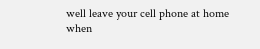well leave your cell phone at home when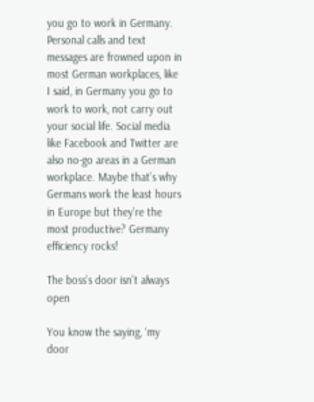you go to work in Germany. Personal calls and text messages are frowned upon in most German workplaces, like I said, in Germany you go to work to work, not carry out your social life. Social media like Facebook and Twitter are also no-go areas in a German workplace. Maybe that’s why Germans work the least hours in Europe but they’re the most productive? Germany efficiency rocks!

The boss’s door isn’t always open

You know the saying, ‘my door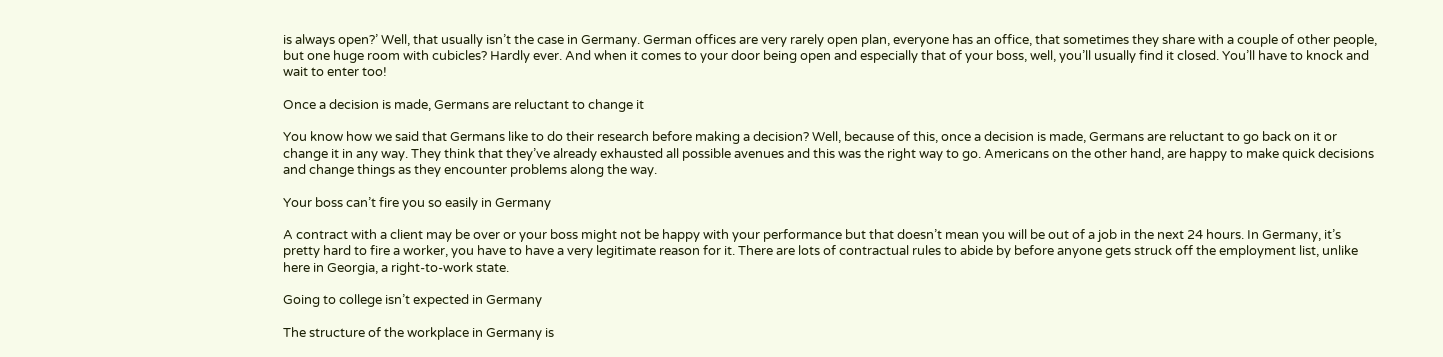is always open?’ Well, that usually isn’t the case in Germany. German offices are very rarely open plan, everyone has an office, that sometimes they share with a couple of other people, but one huge room with cubicles? Hardly ever. And when it comes to your door being open and especially that of your boss, well, you’ll usually find it closed. You’ll have to knock and wait to enter too!

Once a decision is made, Germans are reluctant to change it

You know how we said that Germans like to do their research before making a decision? Well, because of this, once a decision is made, Germans are reluctant to go back on it or change it in any way. They think that they’ve already exhausted all possible avenues and this was the right way to go. Americans on the other hand, are happy to make quick decisions and change things as they encounter problems along the way.

Your boss can’t fire you so easily in Germany

A contract with a client may be over or your boss might not be happy with your performance but that doesn’t mean you will be out of a job in the next 24 hours. In Germany, it’s pretty hard to fire a worker, you have to have a very legitimate reason for it. There are lots of contractual rules to abide by before anyone gets struck off the employment list, unlike here in Georgia, a right-to-work state.

Going to college isn’t expected in Germany

The structure of the workplace in Germany is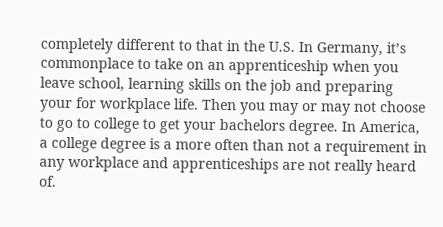completely different to that in the U.S. In Germany, it’s commonplace to take on an apprenticeship when you leave school, learning skills on the job and preparing your for workplace life. Then you may or may not choose to go to college to get your bachelors degree. In America, a college degree is a more often than not a requirement in any workplace and apprenticeships are not really heard of.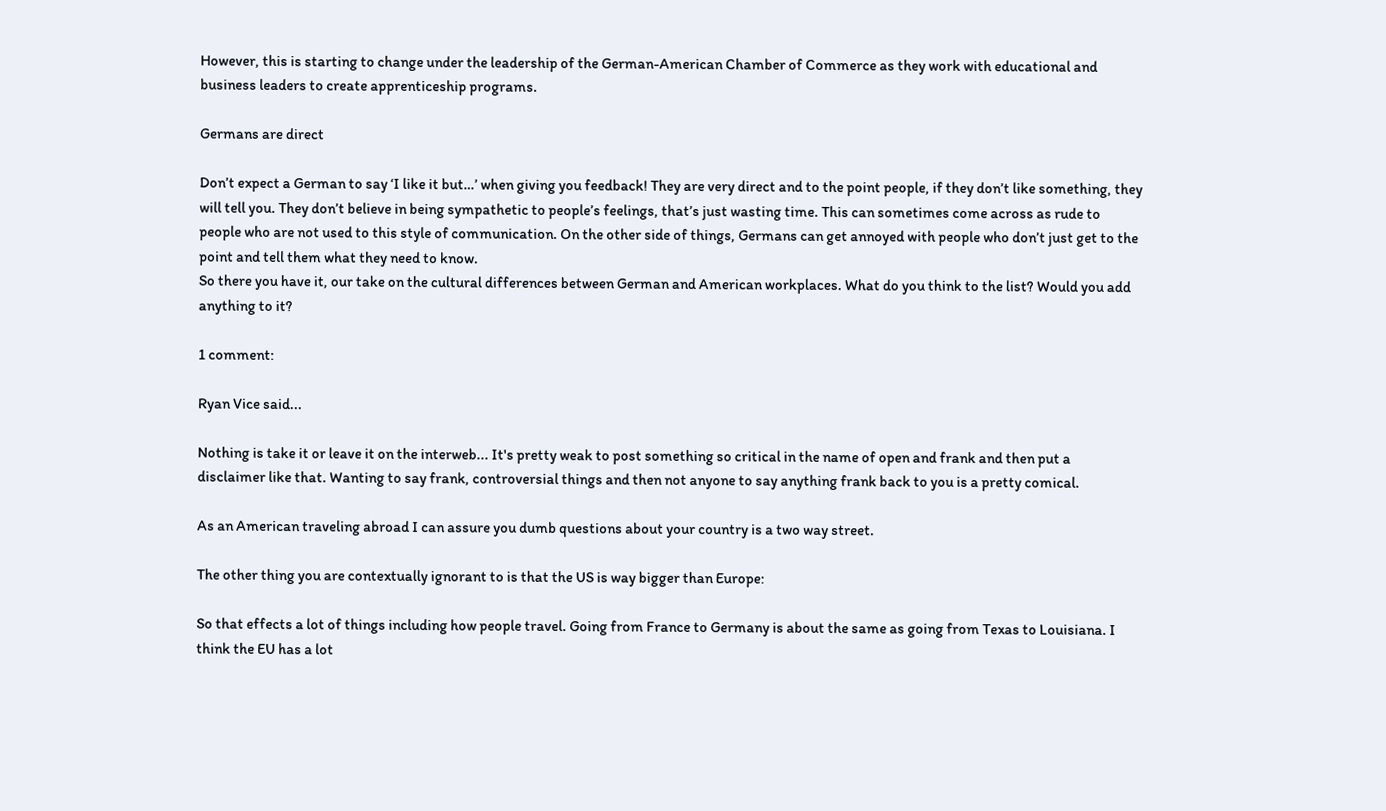However, this is starting to change under the leadership of the German-American Chamber of Commerce as they work with educational and business leaders to create apprenticeship programs.

Germans are direct

Don’t expect a German to say ‘I like it but…’ when giving you feedback! They are very direct and to the point people, if they don’t like something, they will tell you. They don’t believe in being sympathetic to people’s feelings, that’s just wasting time. This can sometimes come across as rude to people who are not used to this style of communication. On the other side of things, Germans can get annoyed with people who don’t just get to the point and tell them what they need to know.
So there you have it, our take on the cultural differences between German and American workplaces. What do you think to the list? Would you add anything to it?

1 comment:

Ryan Vice said...

Nothing is take it or leave it on the interweb... It's pretty weak to post something so critical in the name of open and frank and then put a disclaimer like that. Wanting to say frank, controversial things and then not anyone to say anything frank back to you is a pretty comical.

As an American traveling abroad I can assure you dumb questions about your country is a two way street.

The other thing you are contextually ignorant to is that the US is way bigger than Europe:

So that effects a lot of things including how people travel. Going from France to Germany is about the same as going from Texas to Louisiana. I think the EU has a lot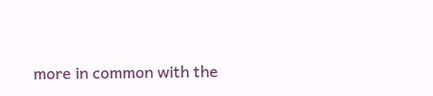more in common with the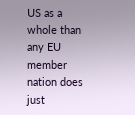US as a whole than any EU member nation does just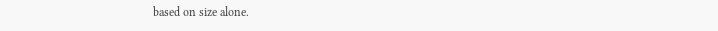based on size alone.